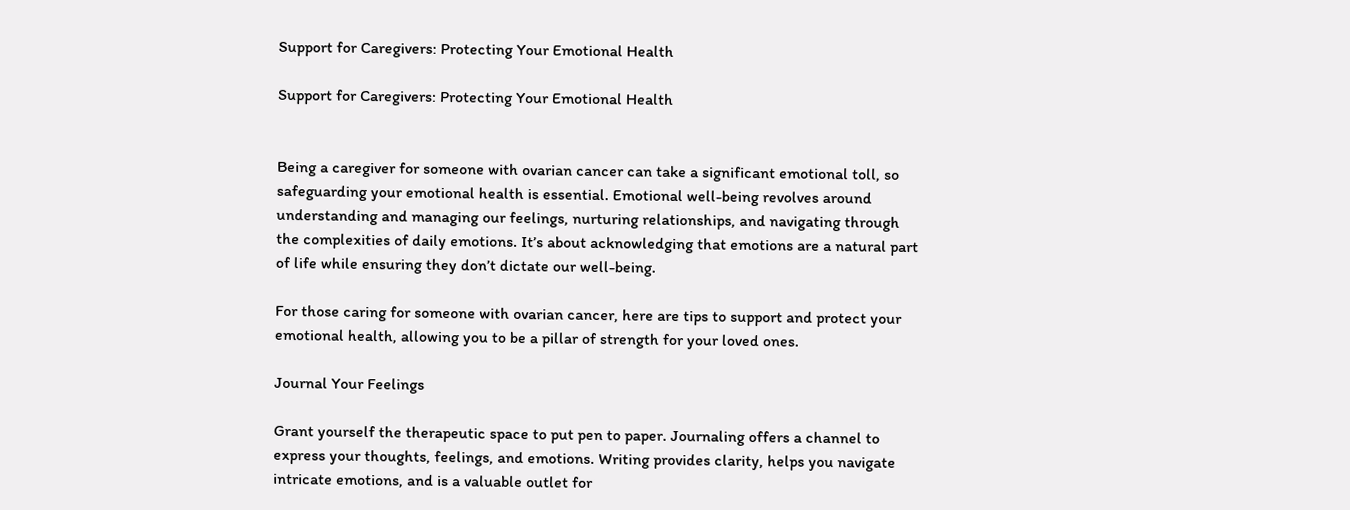Support for Caregivers: Protecting Your Emotional Health

Support for Caregivers: Protecting Your Emotional Health


Being a caregiver for someone with ovarian cancer can take a significant emotional toll, so safeguarding your emotional health is essential. Emotional well-being revolves around understanding and managing our feelings, nurturing relationships, and navigating through the complexities of daily emotions. It’s about acknowledging that emotions are a natural part of life while ensuring they don’t dictate our well-being.

For those caring for someone with ovarian cancer, here are tips to support and protect your emotional health, allowing you to be a pillar of strength for your loved ones.

Journal Your Feelings

Grant yourself the therapeutic space to put pen to paper. Journaling offers a channel to express your thoughts, feelings, and emotions. Writing provides clarity, helps you navigate intricate emotions, and is a valuable outlet for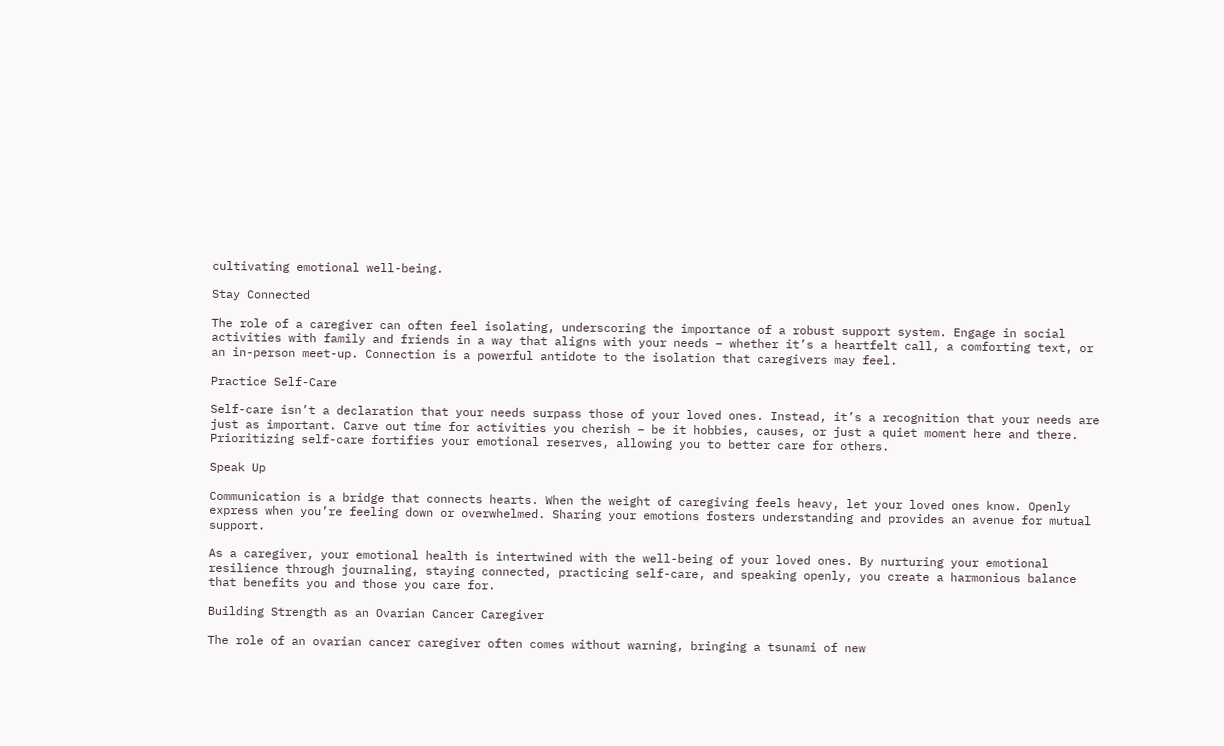cultivating emotional well-being.

Stay Connected

The role of a caregiver can often feel isolating, underscoring the importance of a robust support system. Engage in social activities with family and friends in a way that aligns with your needs – whether it’s a heartfelt call, a comforting text, or an in-person meet-up. Connection is a powerful antidote to the isolation that caregivers may feel.

Practice Self-Care

Self-care isn’t a declaration that your needs surpass those of your loved ones. Instead, it’s a recognition that your needs are just as important. Carve out time for activities you cherish – be it hobbies, causes, or just a quiet moment here and there. Prioritizing self-care fortifies your emotional reserves, allowing you to better care for others.

Speak Up

Communication is a bridge that connects hearts. When the weight of caregiving feels heavy, let your loved ones know. Openly express when you’re feeling down or overwhelmed. Sharing your emotions fosters understanding and provides an avenue for mutual support.

As a caregiver, your emotional health is intertwined with the well-being of your loved ones. By nurturing your emotional resilience through journaling, staying connected, practicing self-care, and speaking openly, you create a harmonious balance that benefits you and those you care for.

Building Strength as an Ovarian Cancer Caregiver

The role of an ovarian cancer caregiver often comes without warning, bringing a tsunami of new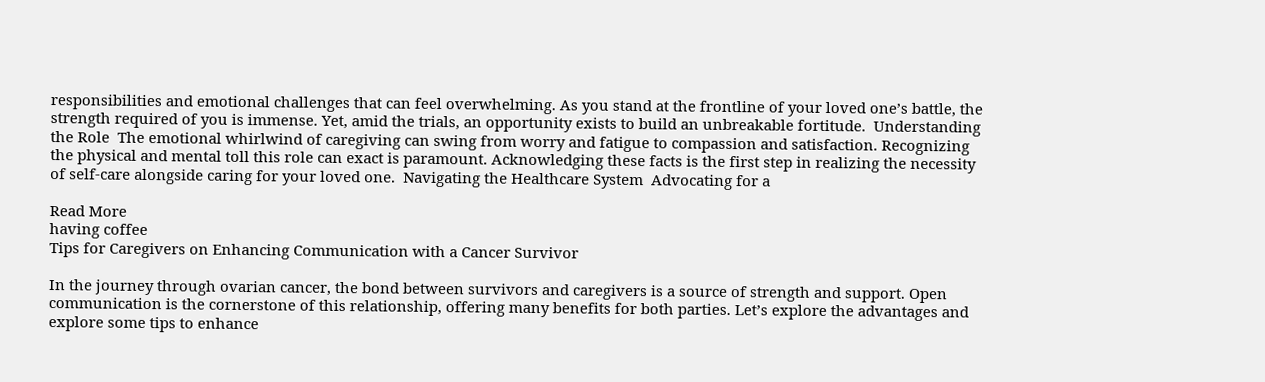responsibilities and emotional challenges that can feel overwhelming. As you stand at the frontline of your loved one’s battle, the strength required of you is immense. Yet, amid the trials, an opportunity exists to build an unbreakable fortitude.  Understanding the Role  The emotional whirlwind of caregiving can swing from worry and fatigue to compassion and satisfaction. Recognizing the physical and mental toll this role can exact is paramount. Acknowledging these facts is the first step in realizing the necessity of self-care alongside caring for your loved one.  Navigating the Healthcare System  Advocating for a

Read More
having coffee
Tips for Caregivers on Enhancing Communication with a Cancer Survivor

In the journey through ovarian cancer, the bond between survivors and caregivers is a source of strength and support. Open communication is the cornerstone of this relationship, offering many benefits for both parties. Let’s explore the advantages and explore some tips to enhance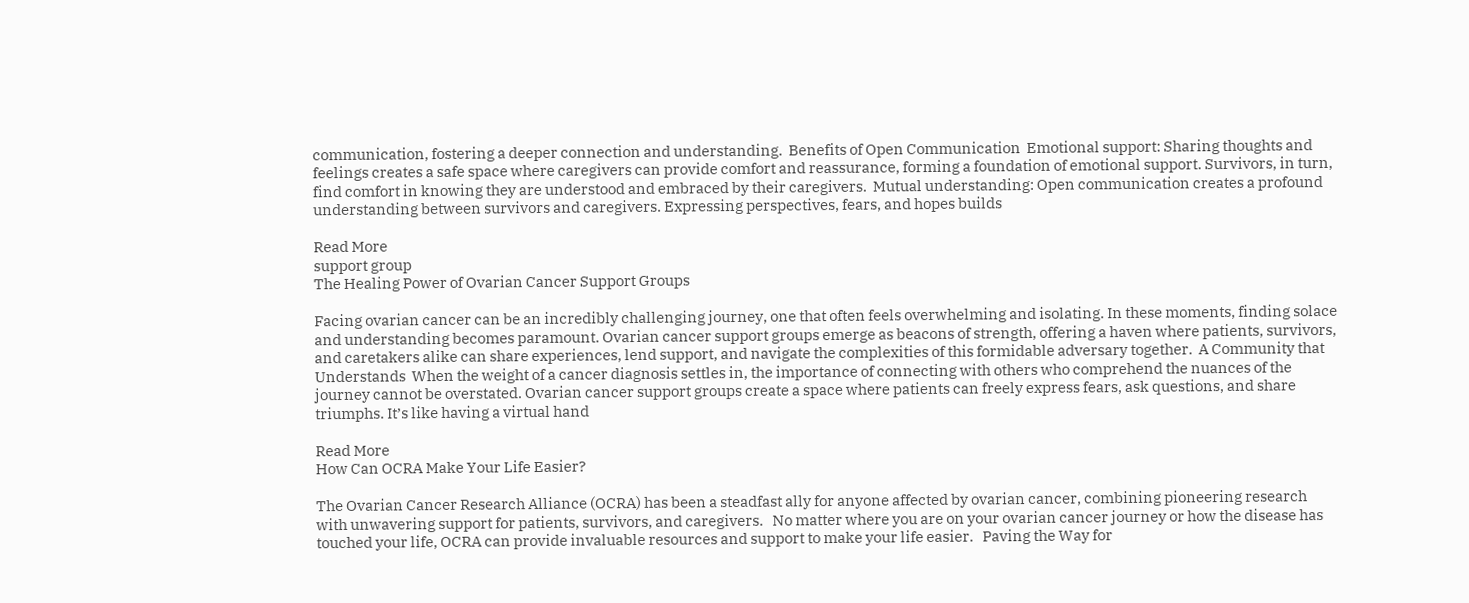communication, fostering a deeper connection and understanding.  Benefits of Open Communication  Emotional support: Sharing thoughts and feelings creates a safe space where caregivers can provide comfort and reassurance, forming a foundation of emotional support. Survivors, in turn, find comfort in knowing they are understood and embraced by their caregivers.  Mutual understanding: Open communication creates a profound understanding between survivors and caregivers. Expressing perspectives, fears, and hopes builds

Read More
support group
The Healing Power of Ovarian Cancer Support Groups

Facing ovarian cancer can be an incredibly challenging journey, one that often feels overwhelming and isolating. In these moments, finding solace and understanding becomes paramount. Ovarian cancer support groups emerge as beacons of strength, offering a haven where patients, survivors, and caretakers alike can share experiences, lend support, and navigate the complexities of this formidable adversary together.  A Community that Understands  When the weight of a cancer diagnosis settles in, the importance of connecting with others who comprehend the nuances of the journey cannot be overstated. Ovarian cancer support groups create a space where patients can freely express fears, ask questions, and share triumphs. It’s like having a virtual hand

Read More
How Can OCRA Make Your Life Easier?

The Ovarian Cancer Research Alliance (OCRA) has been a steadfast ally for anyone affected by ovarian cancer, combining pioneering research with unwavering support for patients, survivors, and caregivers.   No matter where you are on your ovarian cancer journey or how the disease has touched your life, OCRA can provide invaluable resources and support to make your life easier.   Paving the Way for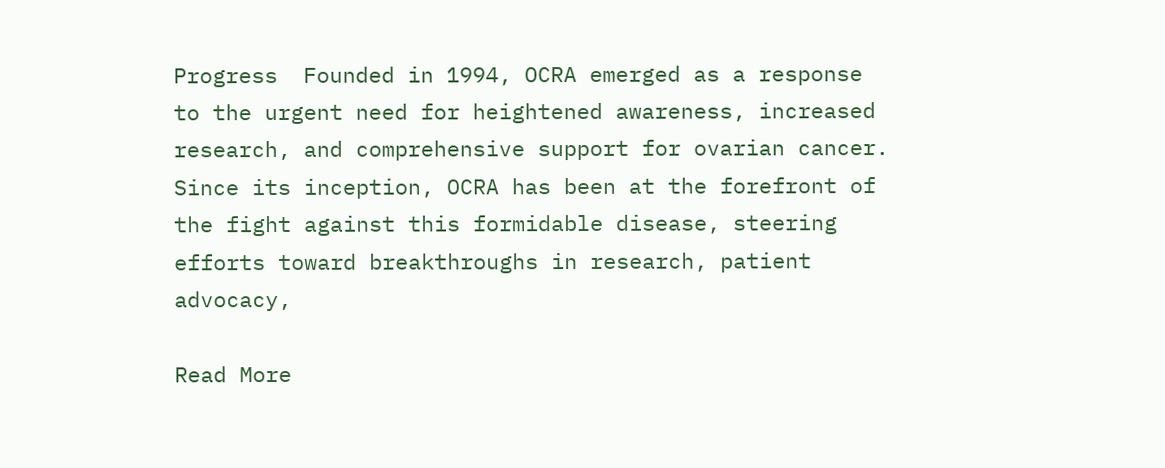Progress  Founded in 1994, OCRA emerged as a response to the urgent need for heightened awareness, increased research, and comprehensive support for ovarian cancer. Since its inception, OCRA has been at the forefront of the fight against this formidable disease, steering efforts toward breakthroughs in research, patient advocacy,

Read More